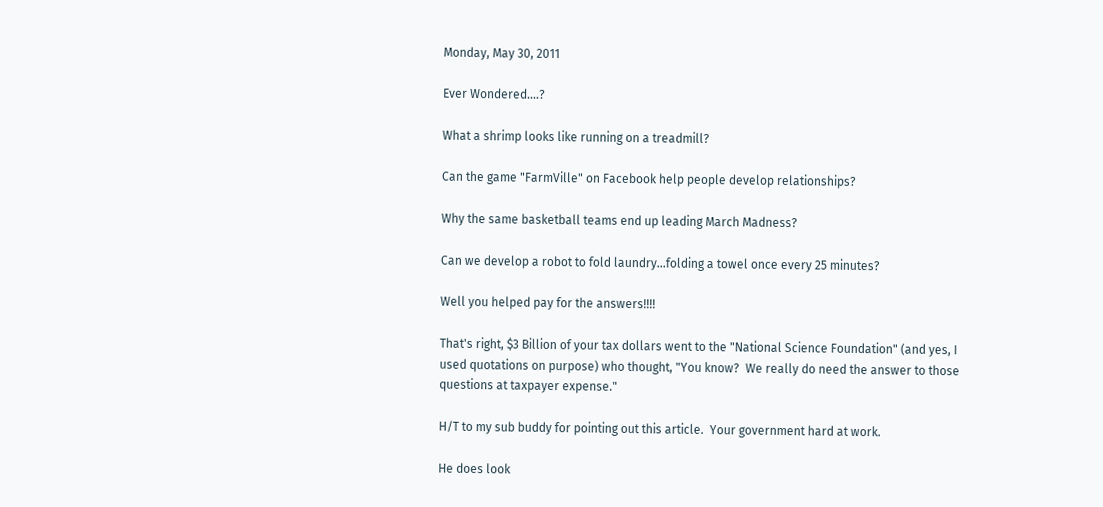Monday, May 30, 2011

Ever Wondered....?

What a shrimp looks like running on a treadmill?

Can the game "FarmVille" on Facebook help people develop relationships?

Why the same basketball teams end up leading March Madness?

Can we develop a robot to fold laundry...folding a towel once every 25 minutes?

Well you helped pay for the answers!!!!

That's right, $3 Billion of your tax dollars went to the "National Science Foundation" (and yes, I used quotations on purpose) who thought, "You know?  We really do need the answer to those questions at taxpayer expense."

H/T to my sub buddy for pointing out this article.  Your government hard at work.

He does look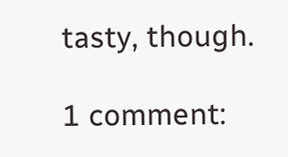tasty, though.

1 comment: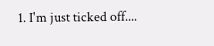1. I'm just ticked off....